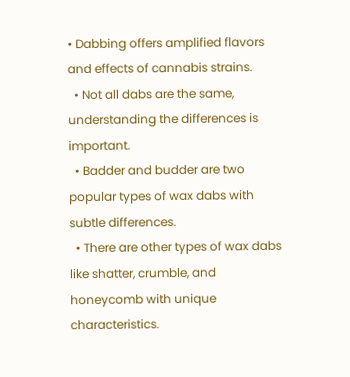• Dabbing offers amplified flavors and effects of cannabis strains.
  • Not all dabs are the same, understanding the differences is important.
  • Badder and budder are two popular types of wax dabs with subtle differences.
  • There are other types of wax dabs like shatter, crumble, and honeycomb with unique characteristics.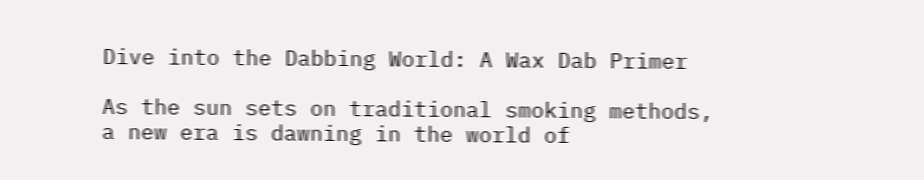Dive into the Dabbing World: A Wax Dab Primer

As the sun sets on traditional smoking methods, a new era is dawning in the world of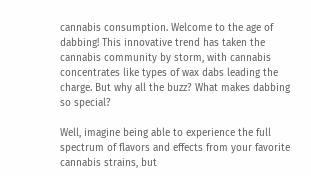cannabis consumption. Welcome to the age of dabbing! This innovative trend has taken the cannabis community by storm, with cannabis concentrates like types of wax dabs leading the charge. But why all the buzz? What makes dabbing so special?

Well, imagine being able to experience the full spectrum of flavors and effects from your favorite cannabis strains, but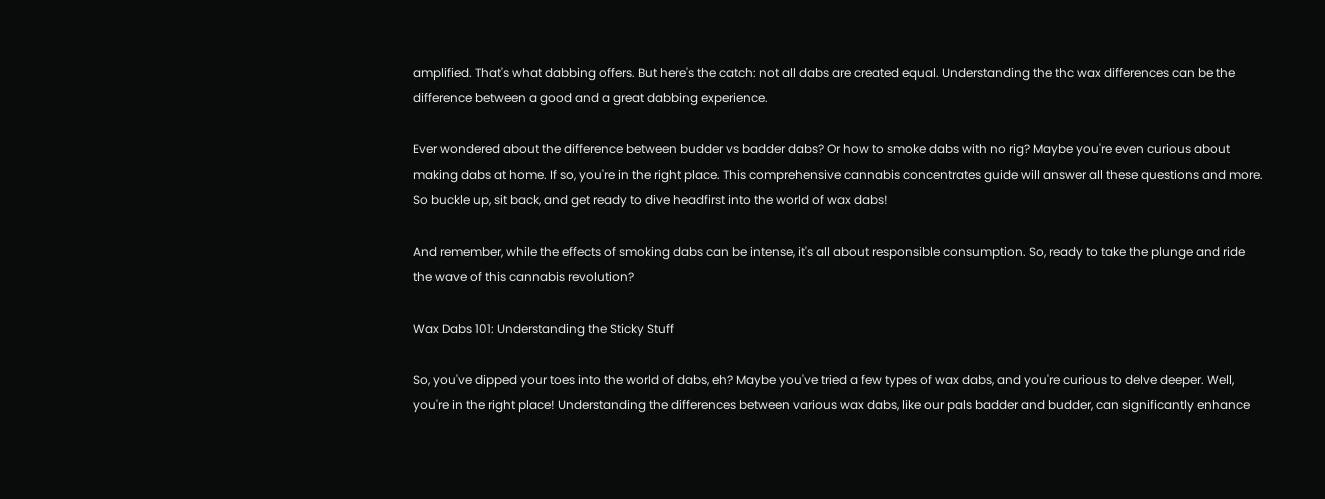amplified. That's what dabbing offers. But here's the catch: not all dabs are created equal. Understanding the thc wax differences can be the difference between a good and a great dabbing experience.

Ever wondered about the difference between budder vs badder dabs? Or how to smoke dabs with no rig? Maybe you're even curious about making dabs at home. If so, you're in the right place. This comprehensive cannabis concentrates guide will answer all these questions and more. So buckle up, sit back, and get ready to dive headfirst into the world of wax dabs!

And remember, while the effects of smoking dabs can be intense, it's all about responsible consumption. So, ready to take the plunge and ride the wave of this cannabis revolution?

Wax Dabs 101: Understanding the Sticky Stuff

So, you've dipped your toes into the world of dabs, eh? Maybe you've tried a few types of wax dabs, and you're curious to delve deeper. Well, you're in the right place! Understanding the differences between various wax dabs, like our pals badder and budder, can significantly enhance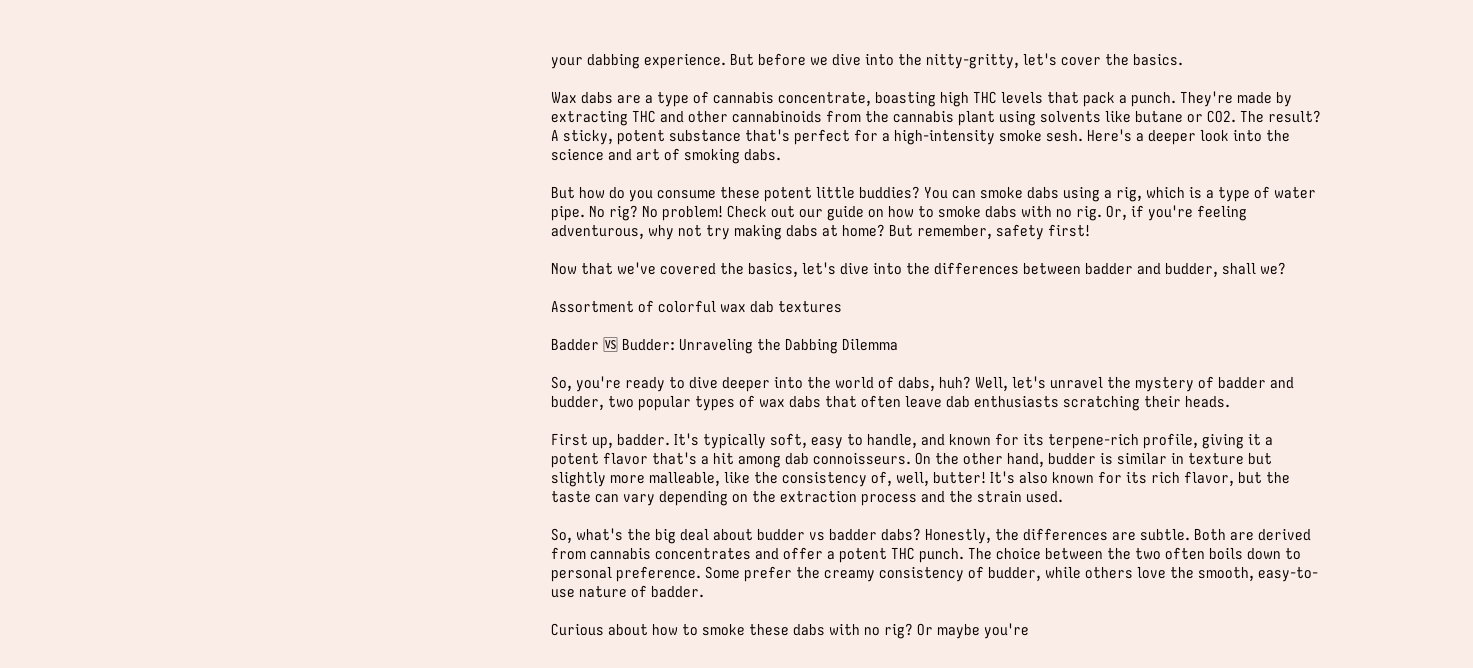your dabbing experience. But before we dive into the nitty-gritty, let's cover the basics.

Wax dabs are a type of cannabis concentrate, boasting high THC levels that pack a punch. They're made by extracting THC and other cannabinoids from the cannabis plant using solvents like butane or CO2. The result? A sticky, potent substance that's perfect for a high-intensity smoke sesh. Here's a deeper look into the science and art of smoking dabs.

But how do you consume these potent little buddies? You can smoke dabs using a rig, which is a type of water pipe. No rig? No problem! Check out our guide on how to smoke dabs with no rig. Or, if you're feeling adventurous, why not try making dabs at home? But remember, safety first!

Now that we've covered the basics, let's dive into the differences between badder and budder, shall we?

Assortment of colorful wax dab textures

Badder 🆚 Budder: Unraveling the Dabbing Dilemma

So, you're ready to dive deeper into the world of dabs, huh? Well, let's unravel the mystery of badder and budder, two popular types of wax dabs that often leave dab enthusiasts scratching their heads.

First up, badder. It's typically soft, easy to handle, and known for its terpene-rich profile, giving it a potent flavor that's a hit among dab connoisseurs. On the other hand, budder is similar in texture but slightly more malleable, like the consistency of, well, butter! It's also known for its rich flavor, but the taste can vary depending on the extraction process and the strain used.

So, what's the big deal about budder vs badder dabs? Honestly, the differences are subtle. Both are derived from cannabis concentrates and offer a potent THC punch. The choice between the two often boils down to personal preference. Some prefer the creamy consistency of budder, while others love the smooth, easy-to-use nature of badder.

Curious about how to smoke these dabs with no rig? Or maybe you're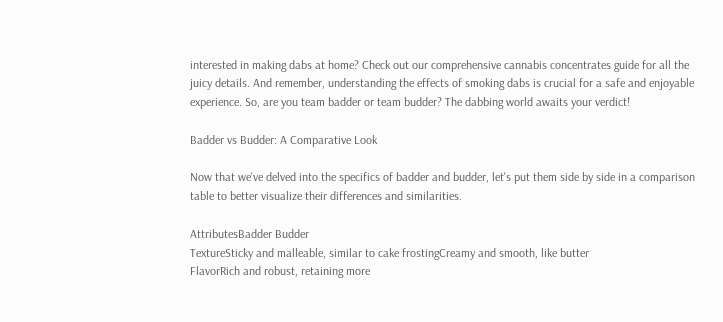interested in making dabs at home? Check out our comprehensive cannabis concentrates guide for all the juicy details. And remember, understanding the effects of smoking dabs is crucial for a safe and enjoyable experience. So, are you team badder or team budder? The dabbing world awaits your verdict!

Badder vs Budder: A Comparative Look

Now that we've delved into the specifics of badder and budder, let's put them side by side in a comparison table to better visualize their differences and similarities.

AttributesBadder Budder
TextureSticky and malleable, similar to cake frostingCreamy and smooth, like butter
FlavorRich and robust, retaining more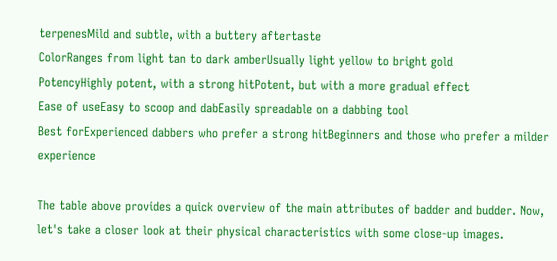terpenesMild and subtle, with a buttery aftertaste
ColorRanges from light tan to dark amberUsually light yellow to bright gold
PotencyHighly potent, with a strong hitPotent, but with a more gradual effect
Ease of useEasy to scoop and dabEasily spreadable on a dabbing tool
Best forExperienced dabbers who prefer a strong hitBeginners and those who prefer a milder experience

The table above provides a quick overview of the main attributes of badder and budder. Now, let's take a closer look at their physical characteristics with some close-up images.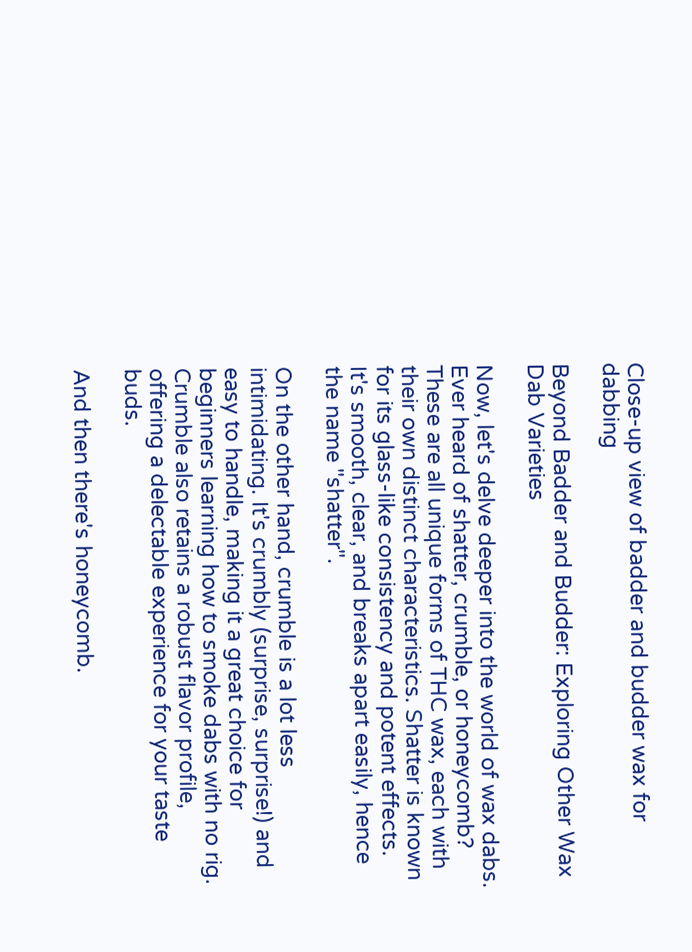Close-up view of badder and budder wax for dabbing

Beyond Badder and Budder: Exploring Other Wax Dab Varieties

Now, let's delve deeper into the world of wax dabs. Ever heard of shatter, crumble, or honeycomb? These are all unique forms of THC wax, each with their own distinct characteristics. Shatter is known for its glass-like consistency and potent effects. It's smooth, clear, and breaks apart easily, hence the name "shatter".

On the other hand, crumble is a lot less intimidating. It's crumbly (surprise, surprise!) and easy to handle, making it a great choice for beginners learning how to smoke dabs with no rig. Crumble also retains a robust flavor profile, offering a delectable experience for your taste buds.

And then there's honeycomb.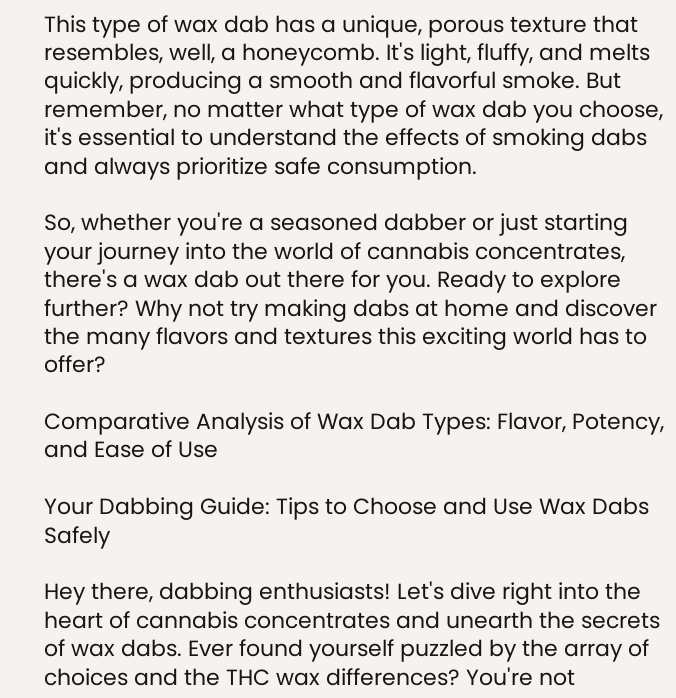This type of wax dab has a unique, porous texture that resembles, well, a honeycomb. It's light, fluffy, and melts quickly, producing a smooth and flavorful smoke. But remember, no matter what type of wax dab you choose, it's essential to understand the effects of smoking dabs and always prioritize safe consumption.

So, whether you're a seasoned dabber or just starting your journey into the world of cannabis concentrates, there's a wax dab out there for you. Ready to explore further? Why not try making dabs at home and discover the many flavors and textures this exciting world has to offer?

Comparative Analysis of Wax Dab Types: Flavor, Potency, and Ease of Use

Your Dabbing Guide: Tips to Choose and Use Wax Dabs Safely

Hey there, dabbing enthusiasts! Let's dive right into the heart of cannabis concentrates and unearth the secrets of wax dabs. Ever found yourself puzzled by the array of choices and the THC wax differences? You're not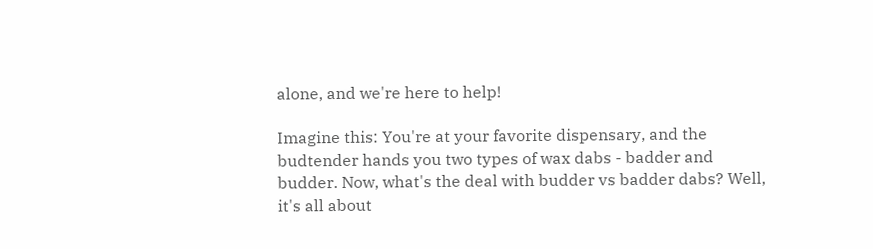alone, and we're here to help!

Imagine this: You're at your favorite dispensary, and the budtender hands you two types of wax dabs - badder and budder. Now, what's the deal with budder vs badder dabs? Well, it's all about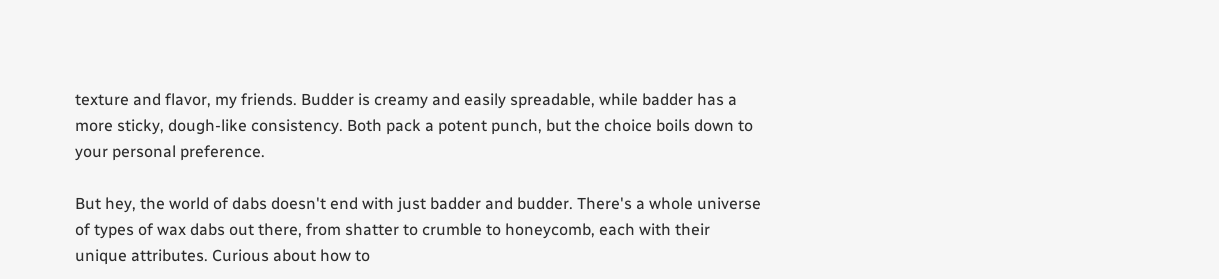texture and flavor, my friends. Budder is creamy and easily spreadable, while badder has a more sticky, dough-like consistency. Both pack a potent punch, but the choice boils down to your personal preference.

But hey, the world of dabs doesn't end with just badder and budder. There's a whole universe of types of wax dabs out there, from shatter to crumble to honeycomb, each with their unique attributes. Curious about how to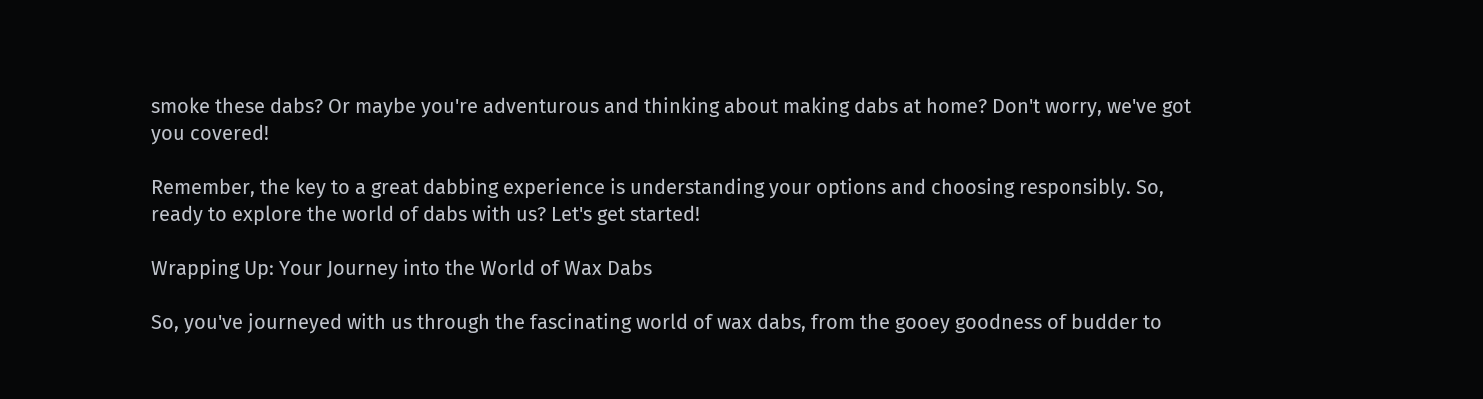smoke these dabs? Or maybe you're adventurous and thinking about making dabs at home? Don't worry, we've got you covered!

Remember, the key to a great dabbing experience is understanding your options and choosing responsibly. So, ready to explore the world of dabs with us? Let's get started!

Wrapping Up: Your Journey into the World of Wax Dabs

So, you've journeyed with us through the fascinating world of wax dabs, from the gooey goodness of budder to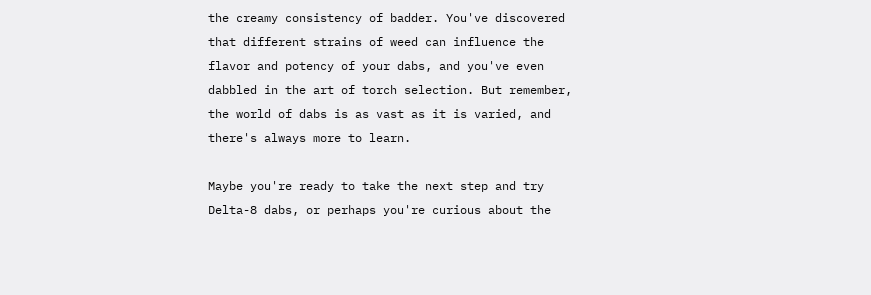the creamy consistency of badder. You've discovered that different strains of weed can influence the flavor and potency of your dabs, and you've even dabbled in the art of torch selection. But remember, the world of dabs is as vast as it is varied, and there's always more to learn.

Maybe you're ready to take the next step and try Delta-8 dabs, or perhaps you're curious about the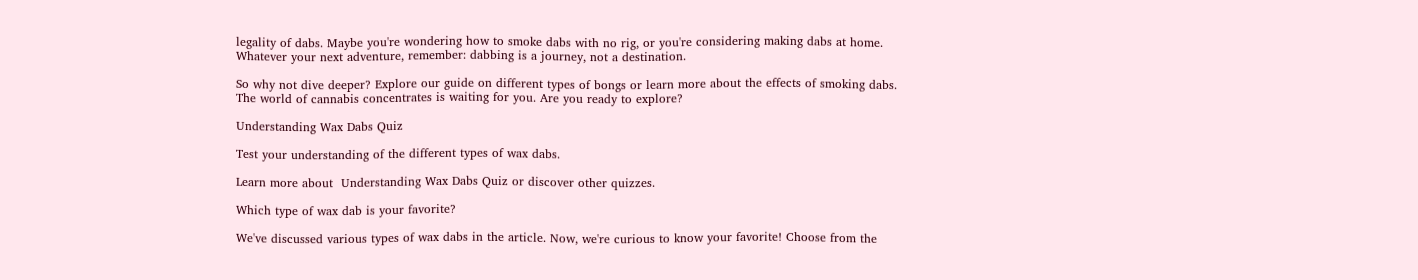legality of dabs. Maybe you're wondering how to smoke dabs with no rig, or you're considering making dabs at home. Whatever your next adventure, remember: dabbing is a journey, not a destination.

So why not dive deeper? Explore our guide on different types of bongs or learn more about the effects of smoking dabs. The world of cannabis concentrates is waiting for you. Are you ready to explore?

Understanding Wax Dabs Quiz

Test your understanding of the different types of wax dabs.

Learn more about  Understanding Wax Dabs Quiz or discover other quizzes.

Which type of wax dab is your favorite?

We've discussed various types of wax dabs in the article. Now, we're curious to know your favorite! Choose from the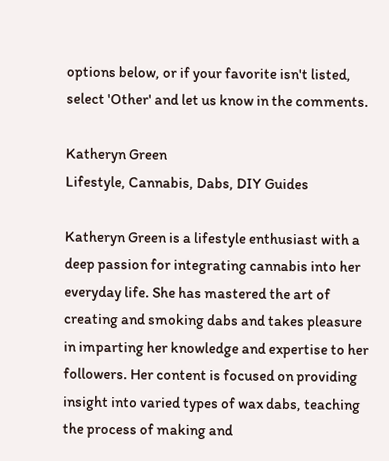options below, or if your favorite isn't listed, select 'Other' and let us know in the comments.

Katheryn Green
Lifestyle, Cannabis, Dabs, DIY Guides

Katheryn Green is a lifestyle enthusiast with a deep passion for integrating cannabis into her everyday life. She has mastered the art of creating and smoking dabs and takes pleasure in imparting her knowledge and expertise to her followers. Her content is focused on providing insight into varied types of wax dabs, teaching the process of making and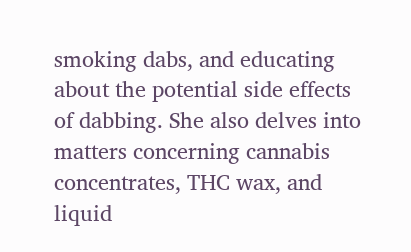smoking dabs, and educating about the potential side effects of dabbing. She also delves into matters concerning cannabis concentrates, THC wax, and liquid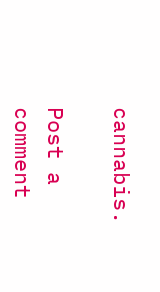cannabis.

Post a comment